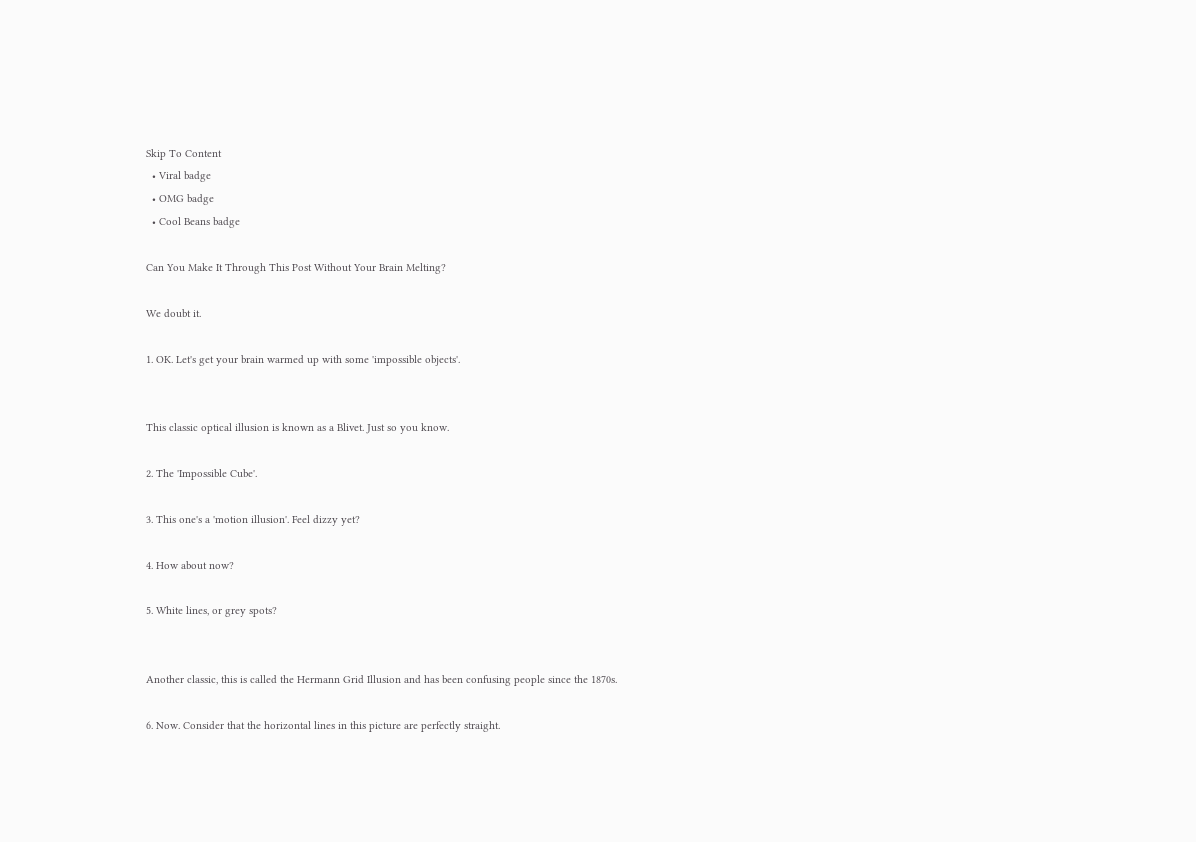Skip To Content
  • Viral badge
  • OMG badge
  • Cool Beans badge

Can You Make It Through This Post Without Your Brain Melting?

We doubt it.

1. OK. Let's get your brain warmed up with some 'impossible objects'.


This classic optical illusion is known as a Blivet. Just so you know.

2. The 'Impossible Cube'.

3. This one's a 'motion illusion'. Feel dizzy yet?

4. How about now?

5. White lines, or grey spots?


Another classic, this is called the Hermann Grid Illusion and has been confusing people since the 1870s.

6. Now. Consider that the horizontal lines in this picture are perfectly straight.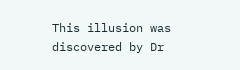This illusion was discovered by Dr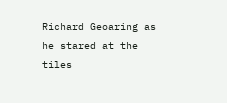Richard Geoaring as he stared at the tiles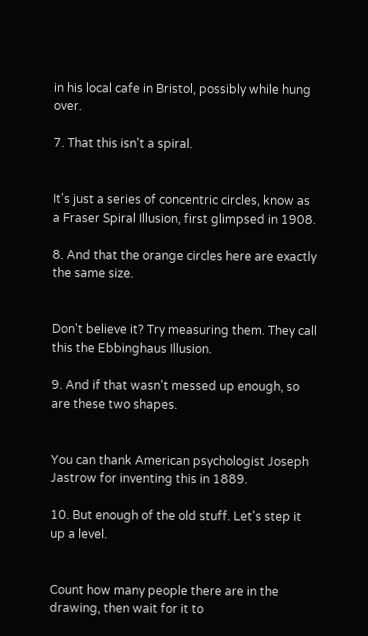in his local cafe in Bristol, possibly while hung over.

7. That this isn't a spiral.


It's just a series of concentric circles, know as a Fraser Spiral Illusion, first glimpsed in 1908.

8. And that the orange circles here are exactly the same size.


Don't believe it? Try measuring them. They call this the Ebbinghaus Illusion.

9. And if that wasn't messed up enough, so are these two shapes.


You can thank American psychologist Joseph Jastrow for inventing this in 1889.

10. But enough of the old stuff. Let's step it up a level.


Count how many people there are in the drawing, then wait for it to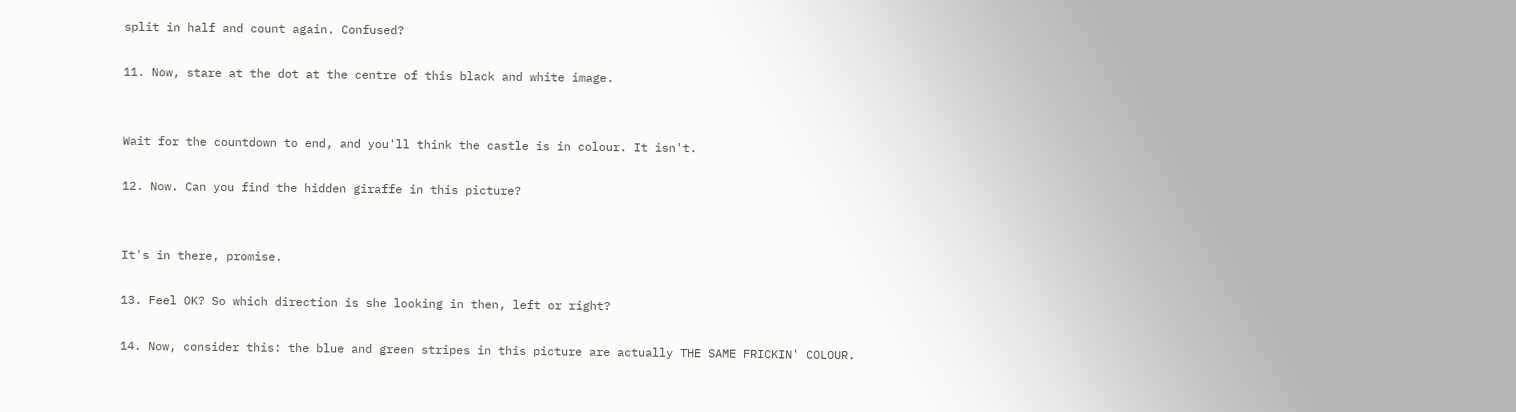split in half and count again. Confused?

11. Now, stare at the dot at the centre of this black and white image.


Wait for the countdown to end, and you'll think the castle is in colour. It isn't.

12. Now. Can you find the hidden giraffe in this picture?


It's in there, promise.

13. Feel OK? So which direction is she looking in then, left or right?

14. Now, consider this: the blue and green stripes in this picture are actually THE SAME FRICKIN' COLOUR.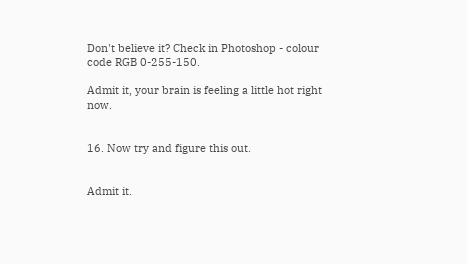Don't believe it? Check in Photoshop - colour code RGB 0-255-150.

Admit it, your brain is feeling a little hot right now.


16. Now try and figure this out.


Admit it.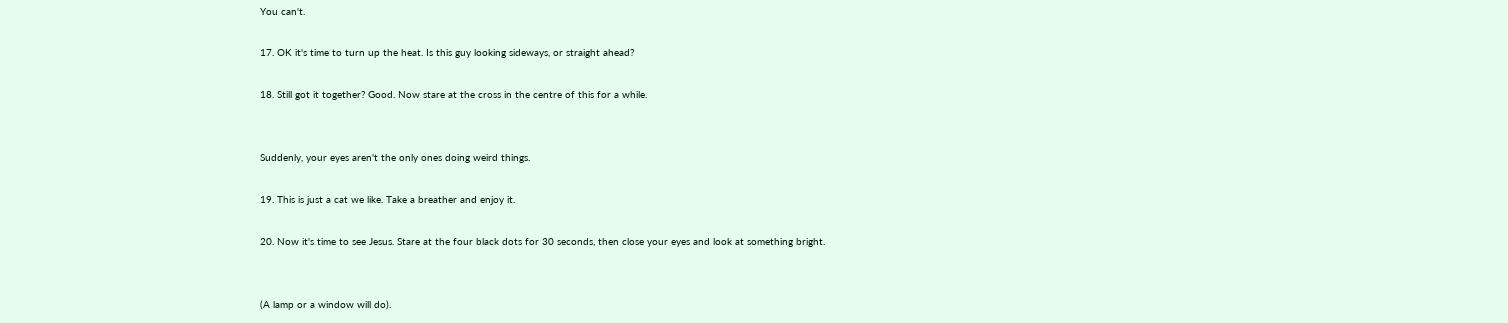You can't.

17. OK it's time to turn up the heat. Is this guy looking sideways, or straight ahead?

18. Still got it together? Good. Now stare at the cross in the centre of this for a while.


Suddenly, your eyes aren't the only ones doing weird things.

19. This is just a cat we like. Take a breather and enjoy it.

20. Now it's time to see Jesus. Stare at the four black dots for 30 seconds, then close your eyes and look at something bright.


(A lamp or a window will do).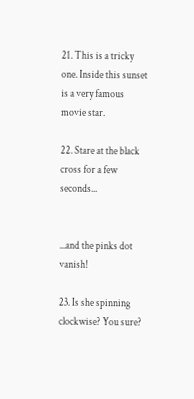21. This is a tricky one. Inside this sunset is a very famous movie star.

22. Stare at the black cross for a few seconds...


...and the pinks dot vanish!

23. Is she spinning clockwise? You sure?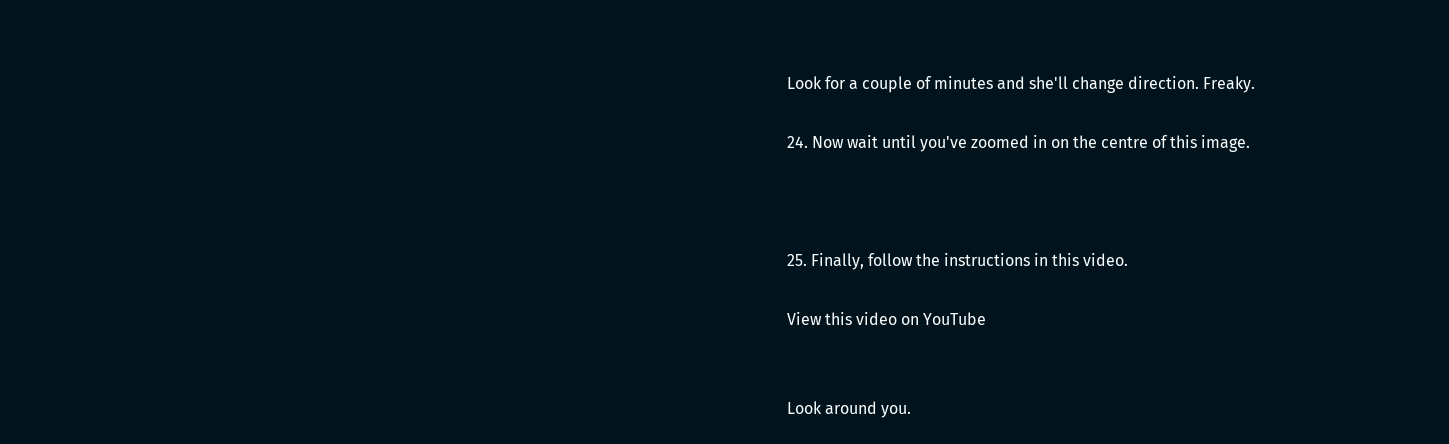Look for a couple of minutes and she'll change direction. Freaky.

24. Now wait until you've zoomed in on the centre of this image.



25. Finally, follow the instructions in this video.

View this video on YouTube


Look around you.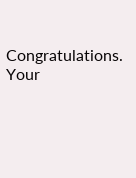Congratulations. Your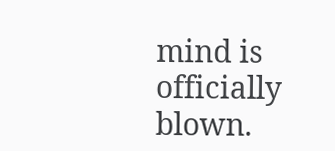mind is officially blown.